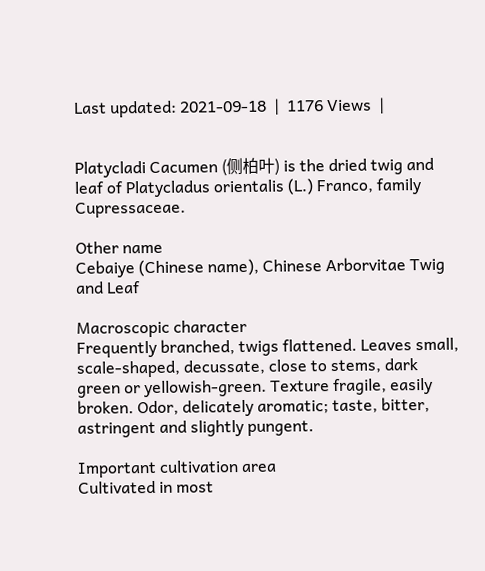Last updated: 2021-09-18  |  1176 Views  |


Platycladi Cacumen (侧柏叶) is the dried twig and leaf of Platycladus orientalis (L.) Franco, family Cupressaceae.

Other name
Cebaiye (Chinese name), Chinese Arborvitae Twig and Leaf

Macroscopic character
Frequently branched, twigs flattened. Leaves small, scale-shaped, decussate, close to stems, dark green or yellowish-green. Texture fragile, easily broken. Odor, delicately aromatic; taste, bitter, astringent and slightly pungent.

Important cultivation area
Cultivated in most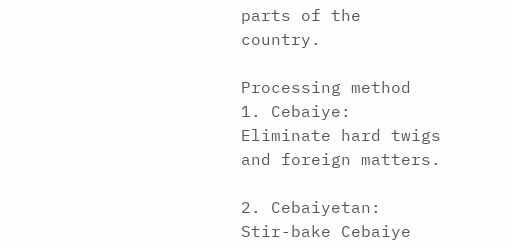parts of the country.

Processing method
1. Cebaiye:
Eliminate hard twigs and foreign matters.

2. Cebaiyetan:
Stir-bake Cebaiye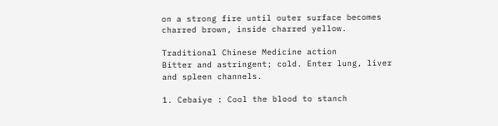on a strong fire until outer surface becomes charred brown, inside charred yellow.

Traditional Chinese Medicine action
Bitter and astringent; cold. Enter lung, liver and spleen channels.

1. Cebaiye : Cool the blood to stanch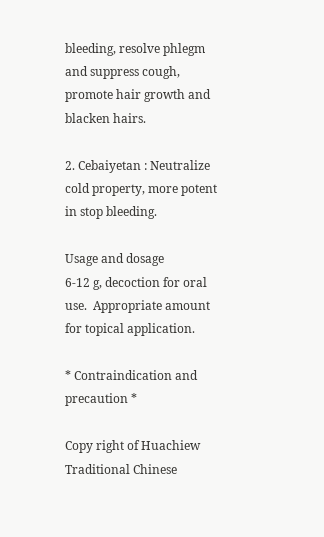bleeding, resolve phlegm and suppress cough, promote hair growth and blacken hairs.

2. Cebaiyetan : Neutralize cold property, more potent in stop bleeding.

Usage and dosage
6-12 g, decoction for oral use.  Appropriate amount for topical application.

* Contraindication and precaution *

Copy right of Huachiew Traditional Chinese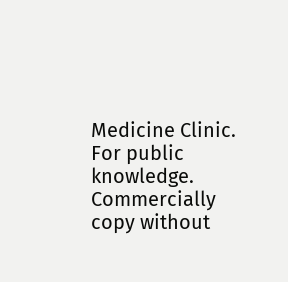Medicine Clinic.
For public knowledge.
Commercially copy without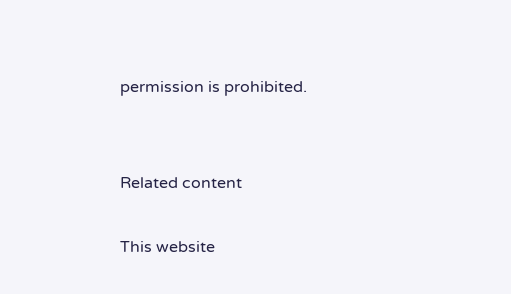permission is prohibited.


Related content

This website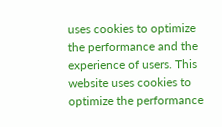uses cookies to optimize the performance and the experience of users. This website uses cookies to optimize the performance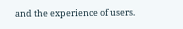and the experience of users.